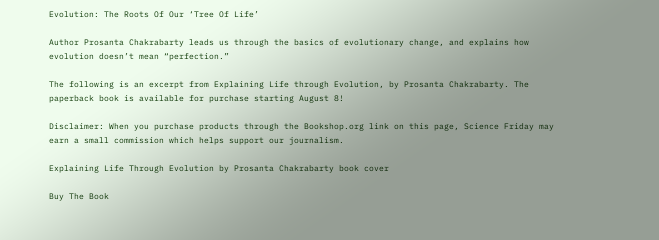Evolution: The Roots Of Our ‘Tree Of Life’

Author Prosanta Chakrabarty leads us through the basics of evolutionary change, and explains how evolution doesn’t mean “perfection.”

The following is an excerpt from Explaining Life through Evolution, by Prosanta Chakrabarty. The paperback book is available for purchase starting August 8!

Disclaimer: When you purchase products through the Bookshop.org link on this page, Science Friday may earn a small commission which helps support our journalism.

Explaining Life Through Evolution by Prosanta Chakrabarty book cover

Buy The Book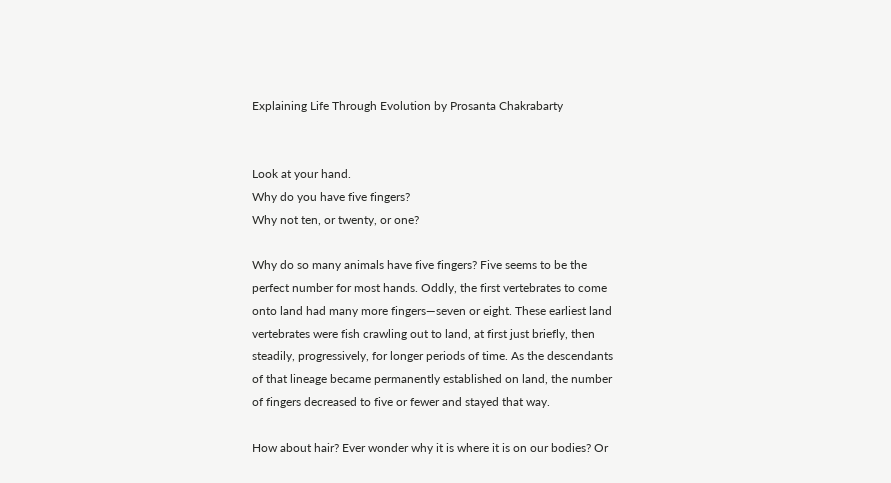Explaining Life Through Evolution by Prosanta Chakrabarty


Look at your hand.
Why do you have five fingers?
Why not ten, or twenty, or one?

Why do so many animals have five fingers? Five seems to be the perfect number for most hands. Oddly, the first vertebrates to come onto land had many more fingers—seven or eight. These earliest land vertebrates were fish crawling out to land, at first just briefly, then steadily, progressively, for longer periods of time. As the descendants of that lineage became permanently established on land, the number of fingers decreased to five or fewer and stayed that way.

How about hair? Ever wonder why it is where it is on our bodies? Or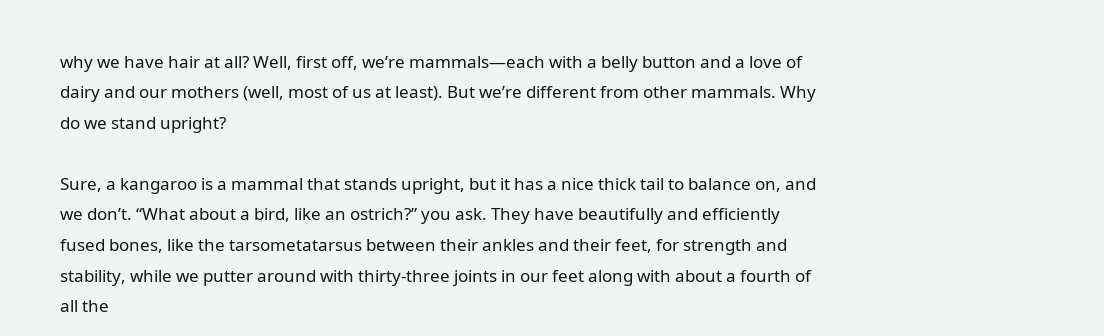why we have hair at all? Well, first off, we’re mammals—each with a belly button and a love of dairy and our mothers (well, most of us at least). But we’re different from other mammals. Why do we stand upright?

Sure, a kangaroo is a mammal that stands upright, but it has a nice thick tail to balance on, and we don’t. “What about a bird, like an ostrich?” you ask. They have beautifully and efficiently fused bones, like the tarsometatarsus between their ankles and their feet, for strength and stability, while we putter around with thirty-three joints in our feet along with about a fourth of all the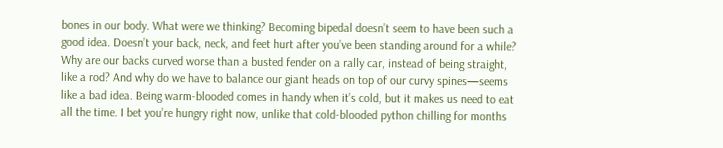bones in our body. What were we thinking? Becoming bipedal doesn’t seem to have been such a good idea. Doesn’t your back, neck, and feet hurt after you’ve been standing around for a while? Why are our backs curved worse than a busted fender on a rally car, instead of being straight, like a rod? And why do we have to balance our giant heads on top of our curvy spines—seems like a bad idea. Being warm-blooded comes in handy when it’s cold, but it makes us need to eat all the time. I bet you’re hungry right now, unlike that cold-blooded python chilling for months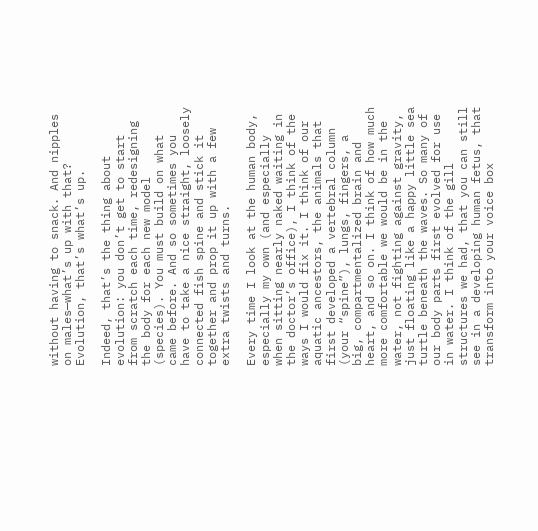without having to snack. And nipples on males—what’s up with that? Evolution, that’s what’s up.

Indeed, that’s the thing about evolution: you don’t get to start from scratch each time, redesigning the body for each new model (species). You must build on what came before. And so sometimes you have to take a nice straight, loosely connected fish spine and stick it together and prop it up with a few extra twists and turns.

Every time I look at the human body, especially my own (and especially when sitting nearly naked waiting in the doctor’s office), I think of the ways I would fix it. I think of our aquatic ancestors, the animals that first developed a vertebral column (your “spine”), lungs, fingers, a big, compartmentalized brain and heart, and so on. I think of how much more comfortable we would be in the water, not fighting against gravity, just floating like a happy little sea turtle beneath the waves. So many of our body parts first evolved for use in water. I think of the gill structures we had, that you can still see in a developing human fetus, that transform into your voice box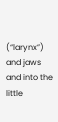(“larynx”) and jaws and into the little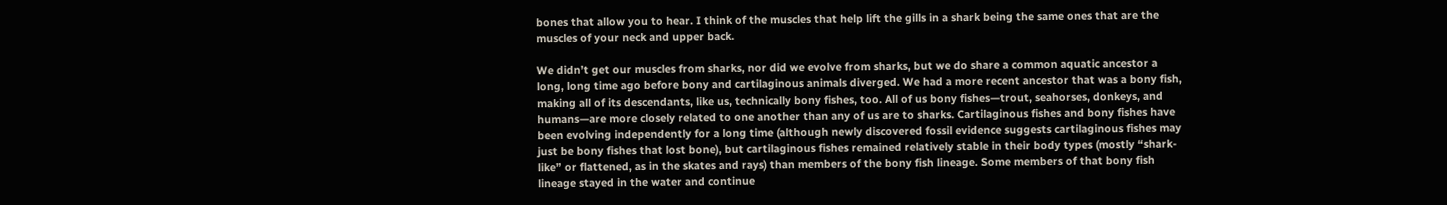bones that allow you to hear. I think of the muscles that help lift the gills in a shark being the same ones that are the muscles of your neck and upper back.

We didn’t get our muscles from sharks, nor did we evolve from sharks, but we do share a common aquatic ancestor a long, long time ago before bony and cartilaginous animals diverged. We had a more recent ancestor that was a bony fish, making all of its descendants, like us, technically bony fishes, too. All of us bony fishes—trout, seahorses, donkeys, and humans—are more closely related to one another than any of us are to sharks. Cartilaginous fishes and bony fishes have been evolving independently for a long time (although newly discovered fossil evidence suggests cartilaginous fishes may just be bony fishes that lost bone), but cartilaginous fishes remained relatively stable in their body types (mostly “shark-like” or flattened, as in the skates and rays) than members of the bony fish lineage. Some members of that bony fish lineage stayed in the water and continue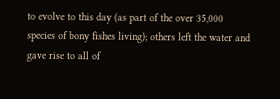to evolve to this day (as part of the over 35,000 species of bony fishes living); others left the water and gave rise to all of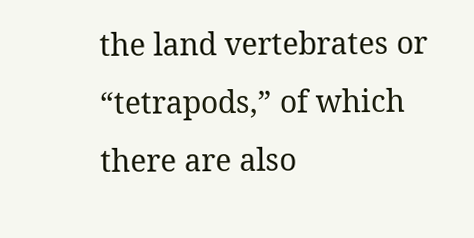the land vertebrates or “tetrapods,” of which there are also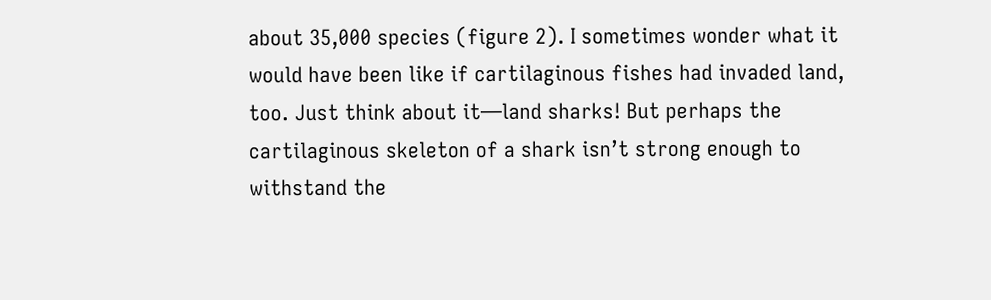about 35,000 species (figure 2). I sometimes wonder what it would have been like if cartilaginous fishes had invaded land, too. Just think about it—land sharks! But perhaps the cartilaginous skeleton of a shark isn’t strong enough to withstand the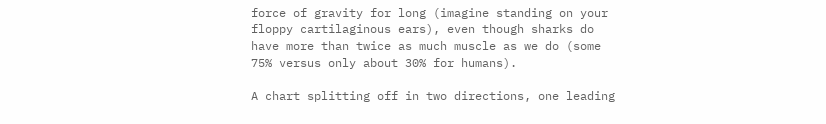force of gravity for long (imagine standing on your floppy cartilaginous ears), even though sharks do have more than twice as much muscle as we do (some 75% versus only about 30% for humans).

A chart splitting off in two directions, one leading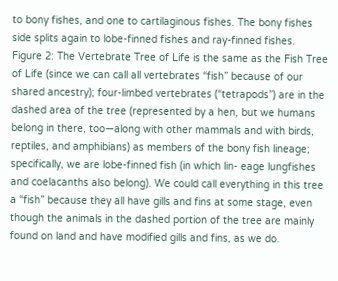to bony fishes, and one to cartilaginous fishes. The bony fishes side splits again to lobe-finned fishes and ray-finned fishes.
Figure 2: The Vertebrate Tree of Life is the same as the Fish Tree of Life (since we can call all vertebrates “fish” because of our shared ancestry); four-limbed vertebrates (“tetrapods”) are in the dashed area of the tree (represented by a hen, but we humans belong in there, too—along with other mammals and with birds, reptiles, and amphibians) as members of the bony fish lineage; specifically, we are lobe-finned fish (in which lin- eage lungfishes and coelacanths also belong). We could call everything in this tree a “fish” because they all have gills and fins at some stage, even though the animals in the dashed portion of the tree are mainly found on land and have modified gills and fins, as we do.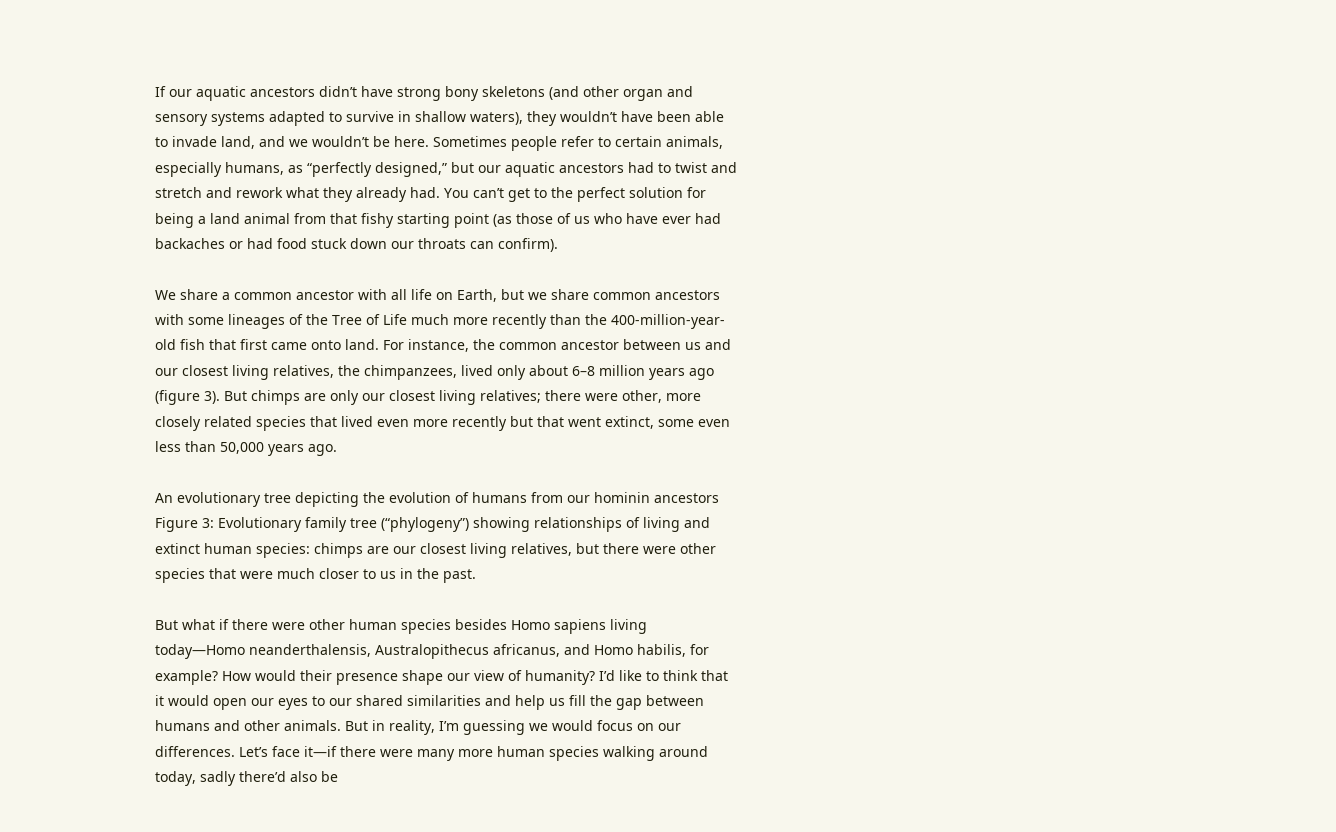If our aquatic ancestors didn’t have strong bony skeletons (and other organ and sensory systems adapted to survive in shallow waters), they wouldn’t have been able to invade land, and we wouldn’t be here. Sometimes people refer to certain animals, especially humans, as “perfectly designed,” but our aquatic ancestors had to twist and stretch and rework what they already had. You can’t get to the perfect solution for being a land animal from that fishy starting point (as those of us who have ever had backaches or had food stuck down our throats can confirm).

We share a common ancestor with all life on Earth, but we share common ancestors with some lineages of the Tree of Life much more recently than the 400-million-year-old fish that first came onto land. For instance, the common ancestor between us and our closest living relatives, the chimpanzees, lived only about 6–8 million years ago (figure 3). But chimps are only our closest living relatives; there were other, more closely related species that lived even more recently but that went extinct, some even less than 50,000 years ago.

An evolutionary tree depicting the evolution of humans from our hominin ancestors
Figure 3: Evolutionary family tree (“phylogeny”) showing relationships of living and extinct human species: chimps are our closest living relatives, but there were other species that were much closer to us in the past.

But what if there were other human species besides Homo sapiens living today—Homo neanderthalensis, Australopithecus africanus, and Homo habilis, for example? How would their presence shape our view of humanity? I’d like to think that it would open our eyes to our shared similarities and help us fill the gap between humans and other animals. But in reality, I’m guessing we would focus on our differences. Let’s face it—if there were many more human species walking around today, sadly there’d also be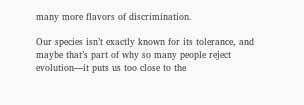many more flavors of discrimination.

Our species isn’t exactly known for its tolerance, and maybe that’s part of why so many people reject evolution—it puts us too close to the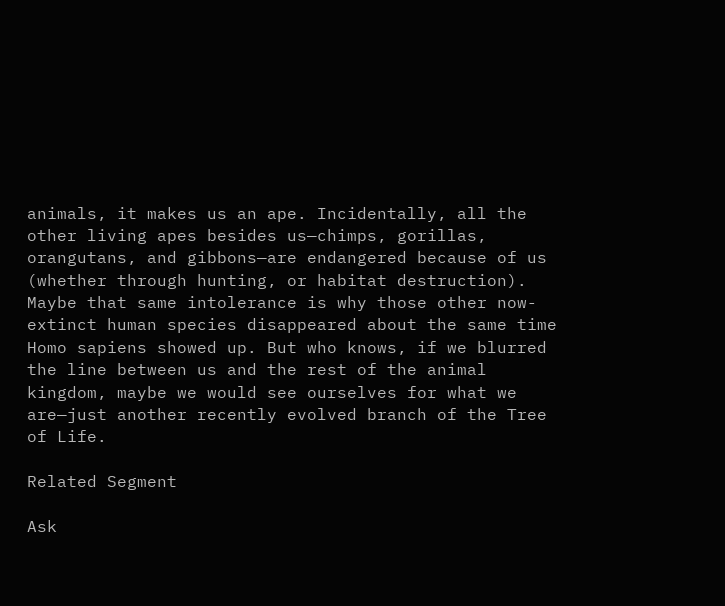animals, it makes us an ape. Incidentally, all the other living apes besides us—chimps, gorillas, orangutans, and gibbons—are endangered because of us (whether through hunting, or habitat destruction). Maybe that same intolerance is why those other now-extinct human species disappeared about the same time Homo sapiens showed up. But who knows, if we blurred the line between us and the rest of the animal kingdom, maybe we would see ourselves for what we are—just another recently evolved branch of the Tree of Life.

Related Segment

Ask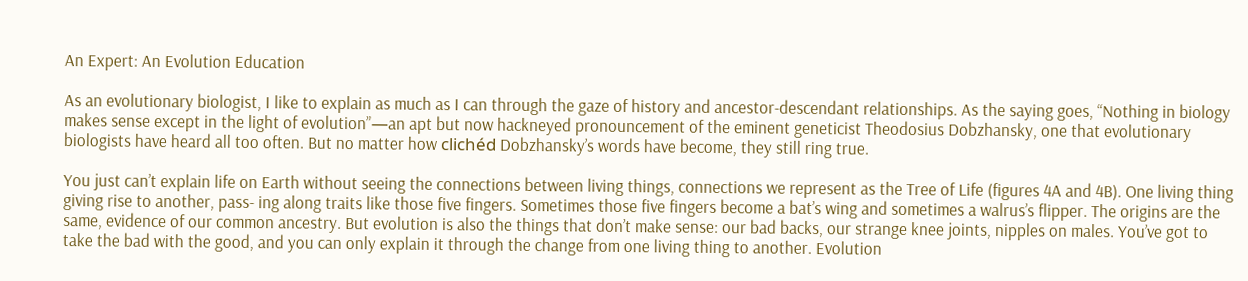An Expert: An Evolution Education

As an evolutionary biologist, I like to explain as much as I can through the gaze of history and ancestor-descendant relationships. As the saying goes, “Nothing in biology makes sense except in the light of evolution”—an apt but now hackneyed pronouncement of the eminent geneticist Theodosius Dobzhansky, one that evolutionary biologists have heard all too often. But no matter how clichéd Dobzhansky’s words have become, they still ring true.

You just can’t explain life on Earth without seeing the connections between living things, connections we represent as the Tree of Life (figures 4A and 4B). One living thing giving rise to another, pass- ing along traits like those five fingers. Sometimes those five fingers become a bat’s wing and sometimes a walrus’s flipper. The origins are the same, evidence of our common ancestry. But evolution is also the things that don’t make sense: our bad backs, our strange knee joints, nipples on males. You’ve got to take the bad with the good, and you can only explain it through the change from one living thing to another. Evolution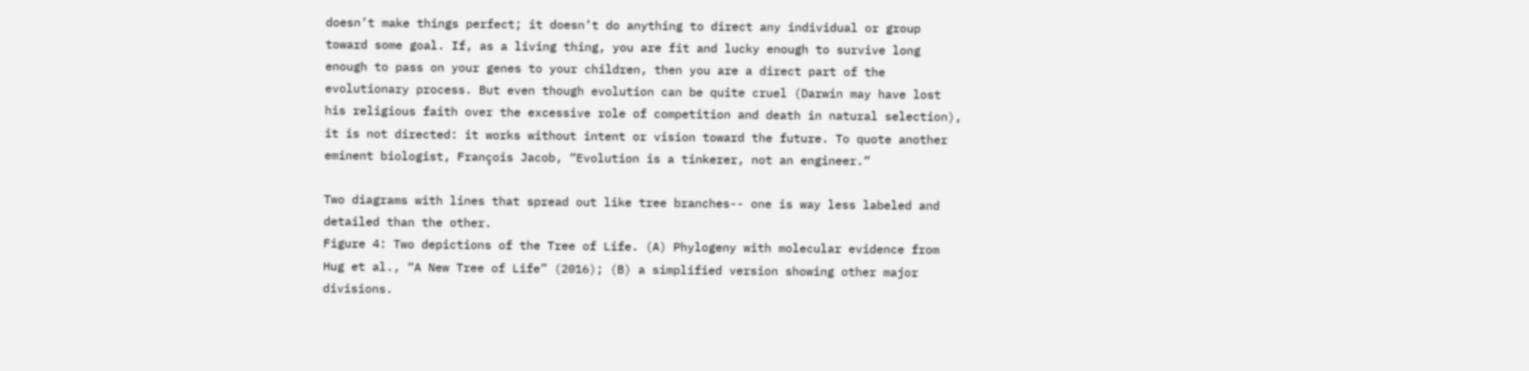doesn’t make things perfect; it doesn’t do anything to direct any individual or group toward some goal. If, as a living thing, you are fit and lucky enough to survive long enough to pass on your genes to your children, then you are a direct part of the evolutionary process. But even though evolution can be quite cruel (Darwin may have lost his religious faith over the excessive role of competition and death in natural selection), it is not directed: it works without intent or vision toward the future. To quote another eminent biologist, François Jacob, “Evolution is a tinkerer, not an engineer.”

Two diagrams with lines that spread out like tree branches-- one is way less labeled and detailed than the other.
Figure 4: Two depictions of the Tree of Life. (A) Phylogeny with molecular evidence from Hug et al., “A New Tree of Life” (2016); (B) a simplified version showing other major divisions.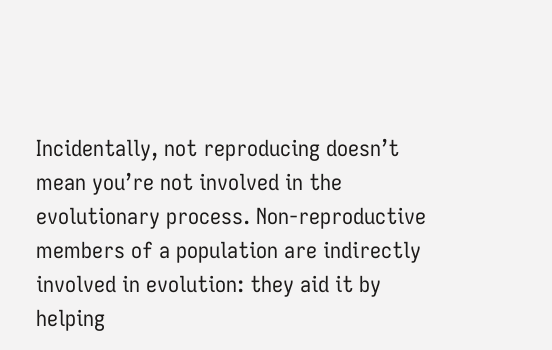Incidentally, not reproducing doesn’t mean you’re not involved in the evolutionary process. Non-reproductive members of a population are indirectly involved in evolution: they aid it by helping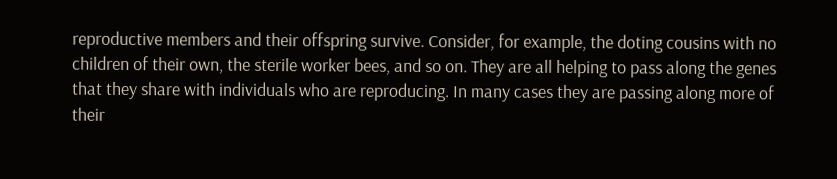reproductive members and their offspring survive. Consider, for example, the doting cousins with no children of their own, the sterile worker bees, and so on. They are all helping to pass along the genes that they share with individuals who are reproducing. In many cases they are passing along more of their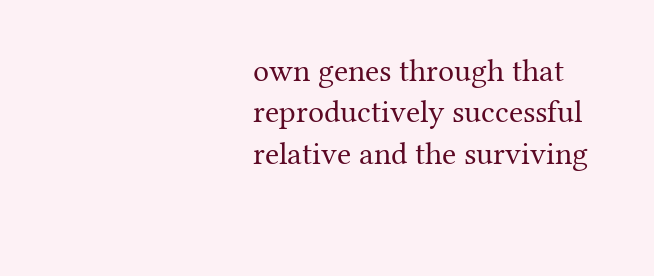own genes through that reproductively successful relative and the surviving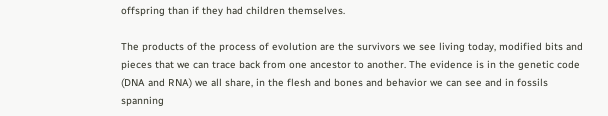offspring than if they had children themselves.

The products of the process of evolution are the survivors we see living today, modified bits and pieces that we can trace back from one ancestor to another. The evidence is in the genetic code (DNA and RNA) we all share, in the flesh and bones and behavior we can see and in fossils spanning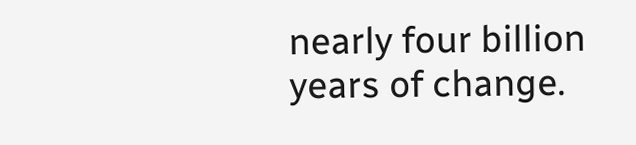nearly four billion years of change.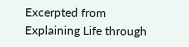Excerpted from Explaining Life through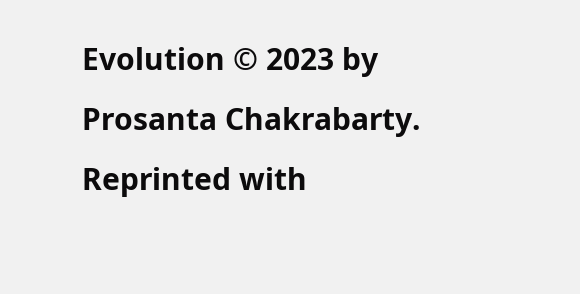Evolution © 2023 by Prosanta Chakrabarty. Reprinted with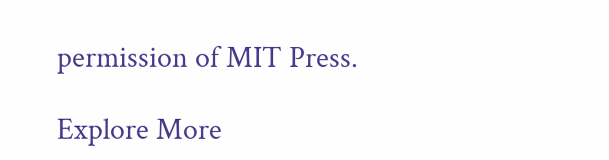permission of MIT Press.

Explore More